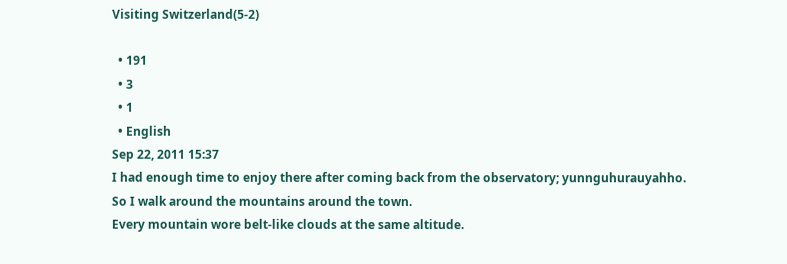Visiting Switzerland(5-2)

  • 191
  • 3
  • 1
  • English
Sep 22, 2011 15:37
I had enough time to enjoy there after coming back from the observatory; yunnguhurauyahho.
So I walk around the mountains around the town.
Every mountain wore belt-like clouds at the same altitude.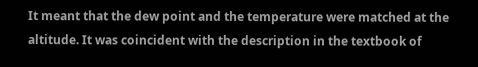It meant that the dew point and the temperature were matched at the altitude. It was coincident with the description in the textbook of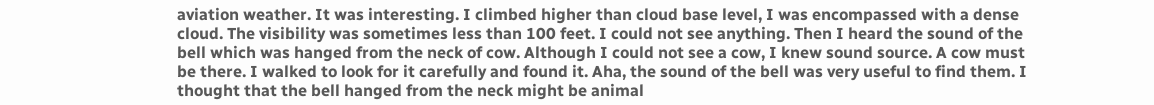aviation weather. It was interesting. I climbed higher than cloud base level, I was encompassed with a dense cloud. The visibility was sometimes less than 100 feet. I could not see anything. Then I heard the sound of the bell which was hanged from the neck of cow. Although I could not see a cow, I knew sound source. A cow must be there. I walked to look for it carefully and found it. Aha, the sound of the bell was very useful to find them. I thought that the bell hanged from the neck might be animal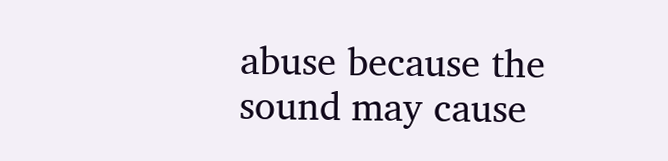abuse because the sound may cause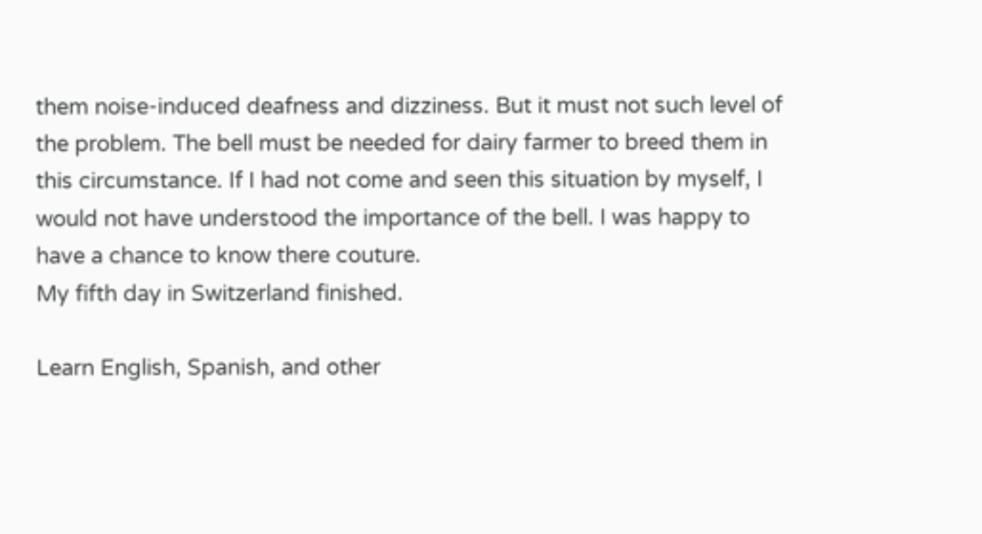them noise-induced deafness and dizziness. But it must not such level of the problem. The bell must be needed for dairy farmer to breed them in this circumstance. If I had not come and seen this situation by myself, I would not have understood the importance of the bell. I was happy to have a chance to know there couture.
My fifth day in Switzerland finished.

Learn English, Spanish, and other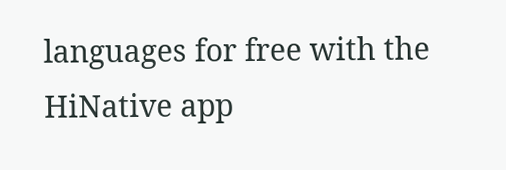languages for free with the HiNative app